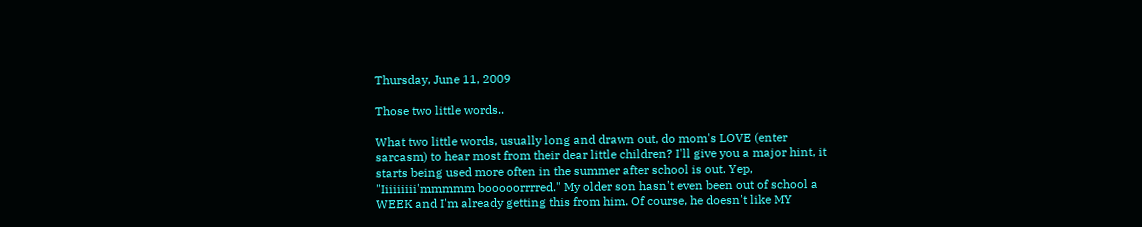Thursday, June 11, 2009

Those two little words..

What two little words, usually long and drawn out, do mom's LOVE (enter sarcasm) to hear most from their dear little children? I'll give you a major hint, it starts being used more often in the summer after school is out. Yep, "Iiiiiiiii'mmmmm booooorrrred." My older son hasn't even been out of school a WEEK and I'm already getting this from him. Of course, he doesn't like MY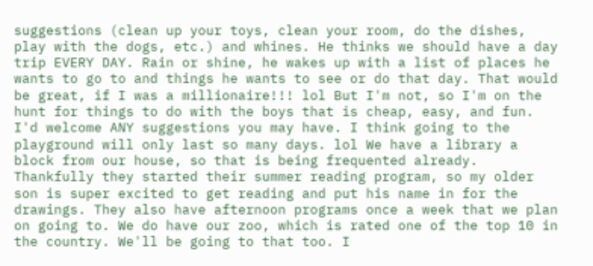suggestions (clean up your toys, clean your room, do the dishes, play with the dogs, etc.) and whines. He thinks we should have a day trip EVERY DAY. Rain or shine, he wakes up with a list of places he wants to go to and things he wants to see or do that day. That would be great, if I was a millionaire!!! lol But I'm not, so I'm on the hunt for things to do with the boys that is cheap, easy, and fun. I'd welcome ANY suggestions you may have. I think going to the playground will only last so many days. lol We have a library a block from our house, so that is being frequented already. Thankfully they started their summer reading program, so my older son is super excited to get reading and put his name in for the drawings. They also have afternoon programs once a week that we plan on going to. We do have our zoo, which is rated one of the top 10 in the country. We'll be going to that too. I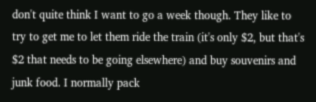don't quite think I want to go a week though. They like to try to get me to let them ride the train (it's only $2, but that's $2 that needs to be going elsewhere) and buy souvenirs and junk food. I normally pack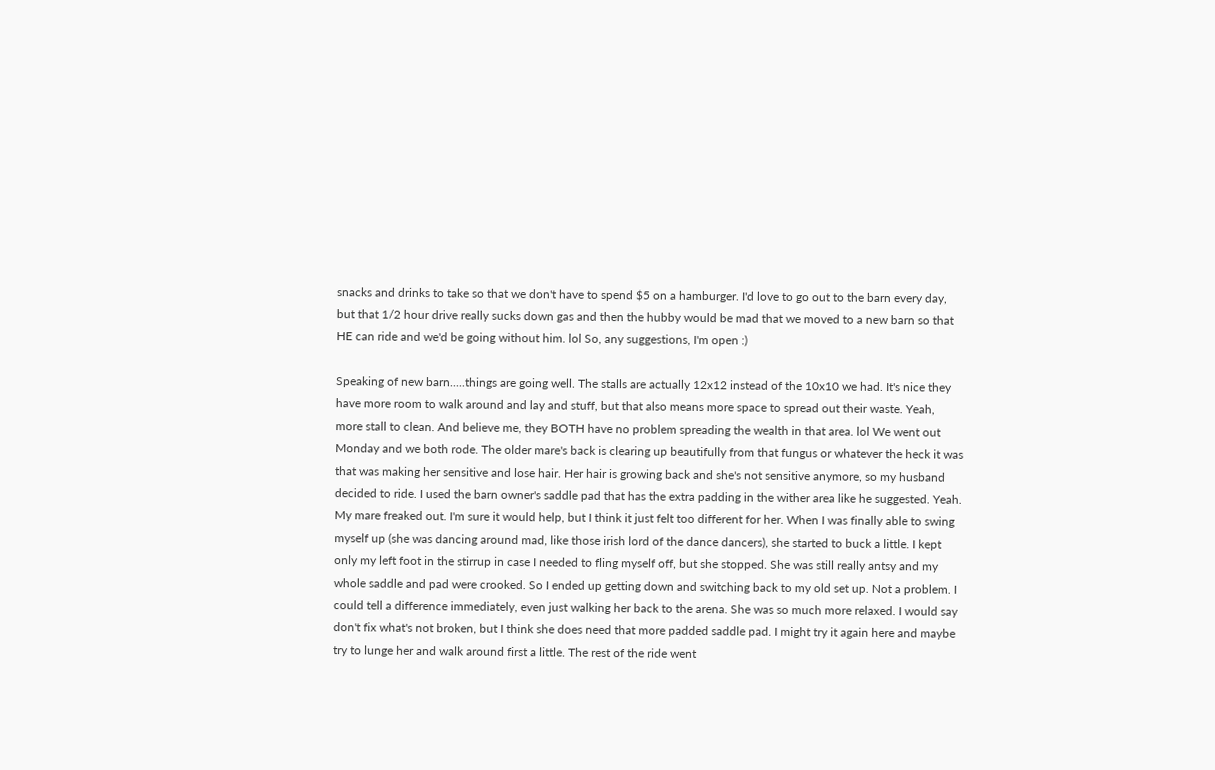snacks and drinks to take so that we don't have to spend $5 on a hamburger. I'd love to go out to the barn every day, but that 1/2 hour drive really sucks down gas and then the hubby would be mad that we moved to a new barn so that HE can ride and we'd be going without him. lol So, any suggestions, I'm open :)

Speaking of new barn.....things are going well. The stalls are actually 12x12 instead of the 10x10 we had. It's nice they have more room to walk around and lay and stuff, but that also means more space to spread out their waste. Yeah, more stall to clean. And believe me, they BOTH have no problem spreading the wealth in that area. lol We went out Monday and we both rode. The older mare's back is clearing up beautifully from that fungus or whatever the heck it was that was making her sensitive and lose hair. Her hair is growing back and she's not sensitive anymore, so my husband decided to ride. I used the barn owner's saddle pad that has the extra padding in the wither area like he suggested. Yeah. My mare freaked out. I'm sure it would help, but I think it just felt too different for her. When I was finally able to swing myself up (she was dancing around mad, like those irish lord of the dance dancers), she started to buck a little. I kept only my left foot in the stirrup in case I needed to fling myself off, but she stopped. She was still really antsy and my whole saddle and pad were crooked. So I ended up getting down and switching back to my old set up. Not a problem. I could tell a difference immediately, even just walking her back to the arena. She was so much more relaxed. I would say don't fix what's not broken, but I think she does need that more padded saddle pad. I might try it again here and maybe try to lunge her and walk around first a little. The rest of the ride went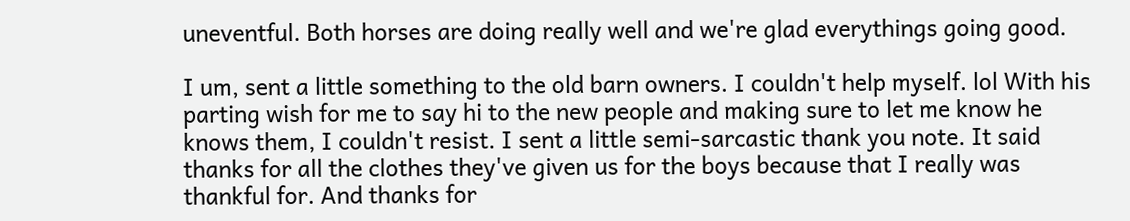uneventful. Both horses are doing really well and we're glad everythings going good.

I um, sent a little something to the old barn owners. I couldn't help myself. lol With his parting wish for me to say hi to the new people and making sure to let me know he knows them, I couldn't resist. I sent a little semi-sarcastic thank you note. It said thanks for all the clothes they've given us for the boys because that I really was thankful for. And thanks for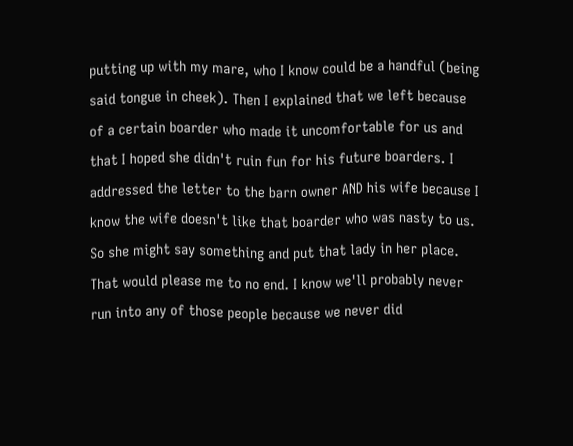putting up with my mare, who I know could be a handful (being said tongue in cheek). Then I explained that we left because of a certain boarder who made it uncomfortable for us and that I hoped she didn't ruin fun for his future boarders. I addressed the letter to the barn owner AND his wife because I know the wife doesn't like that boarder who was nasty to us. So she might say something and put that lady in her place. That would please me to no end. I know we'll probably never run into any of those people because we never did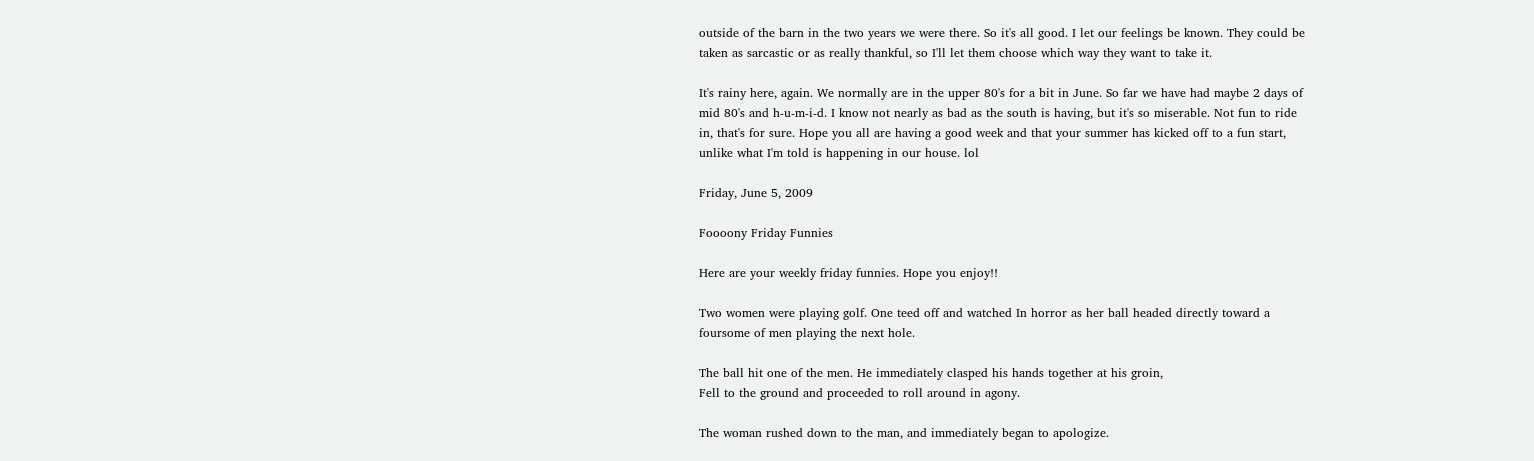outside of the barn in the two years we were there. So it's all good. I let our feelings be known. They could be taken as sarcastic or as really thankful, so I'll let them choose which way they want to take it.

It's rainy here, again. We normally are in the upper 80's for a bit in June. So far we have had maybe 2 days of mid 80's and h-u-m-i-d. I know not nearly as bad as the south is having, but it's so miserable. Not fun to ride in, that's for sure. Hope you all are having a good week and that your summer has kicked off to a fun start, unlike what I'm told is happening in our house. lol

Friday, June 5, 2009

Foooony Friday Funnies

Here are your weekly friday funnies. Hope you enjoy!!

Two women were playing golf. One teed off and watched In horror as her ball headed directly toward a foursome of men playing the next hole.

The ball hit one of the men. He immediately clasped his hands together at his groin,
Fell to the ground and proceeded to roll around in agony.

The woman rushed down to the man, and immediately began to apologize.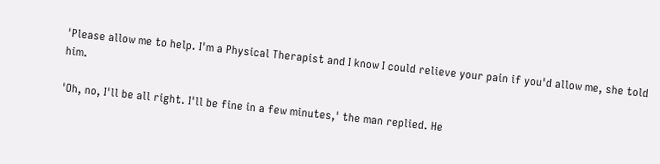'Please allow me to help. I'm a Physical Therapist and I know I could relieve your pain if you'd allow me, she told him.

'Oh, no, I'll be all right. I'll be fine in a few minutes,' the man replied. He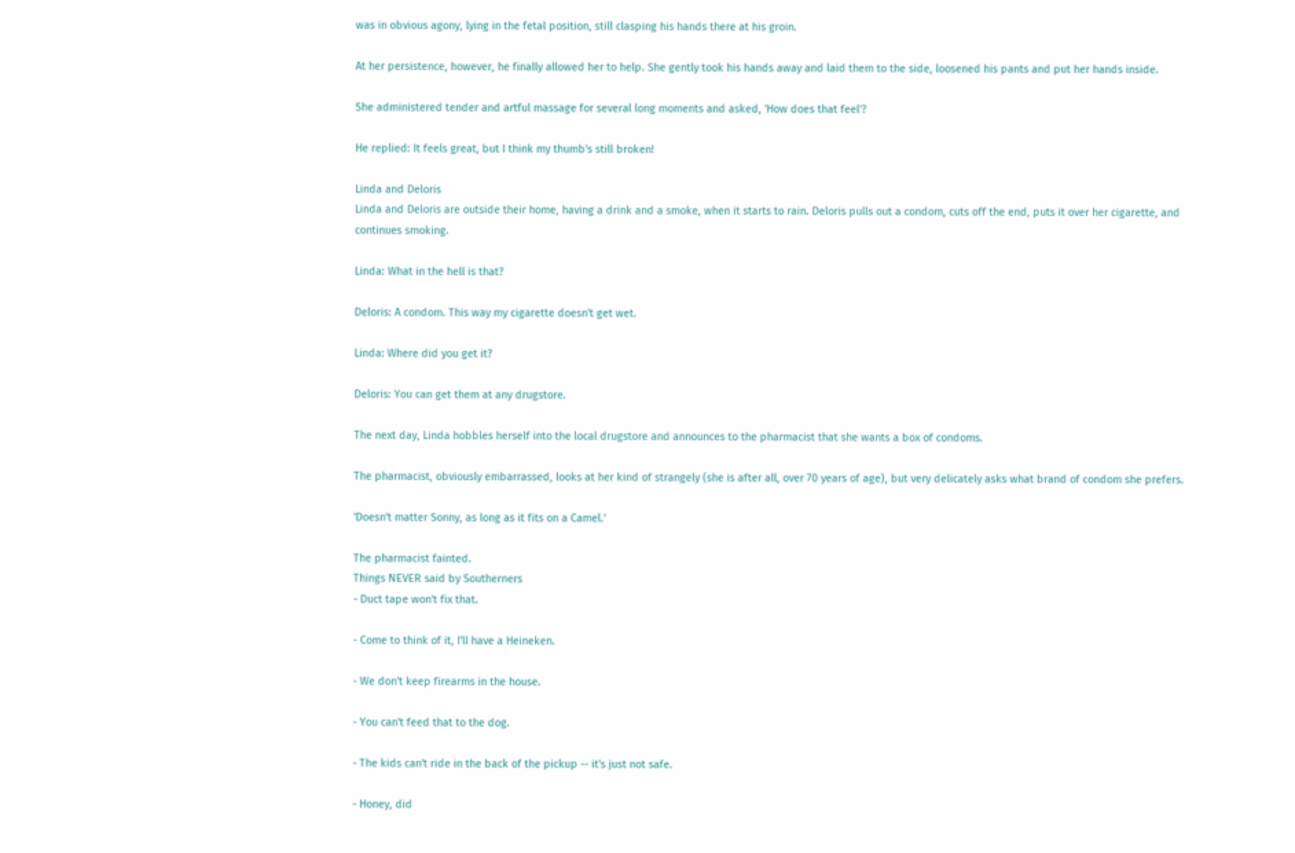was in obvious agony, lying in the fetal position, still clasping his hands there at his groin.

At her persistence, however, he finally allowed her to help. She gently took his hands away and laid them to the side, loosened his pants and put her hands inside.

She administered tender and artful massage for several long moments and asked, 'How does that feel'?

He replied: It feels great, but I think my thumb's still broken!

Linda and Deloris
Linda and Deloris are outside their home, having a drink and a smoke, when it starts to rain. Deloris pulls out a condom, cuts off the end, puts it over her cigarette, and continues smoking.

Linda: What in the hell is that?

Deloris: A condom. This way my cigarette doesn't get wet.

Linda: Where did you get it?

Deloris: You can get them at any drugstore.

The next day, Linda hobbles herself into the local drugstore and announces to the pharmacist that she wants a box of condoms.

The pharmacist, obviously embarrassed, looks at her kind of strangely (she is after all, over 70 years of age), but very delicately asks what brand of condom she prefers.

'Doesn't matter Sonny, as long as it fits on a Camel.'

The pharmacist fainted.
Things NEVER said by Southerners
- Duct tape won't fix that.

- Come to think of it, I'll have a Heineken.

- We don't keep firearms in the house.

- You can't feed that to the dog.

- The kids can't ride in the back of the pickup -- it's just not safe.

- Honey, did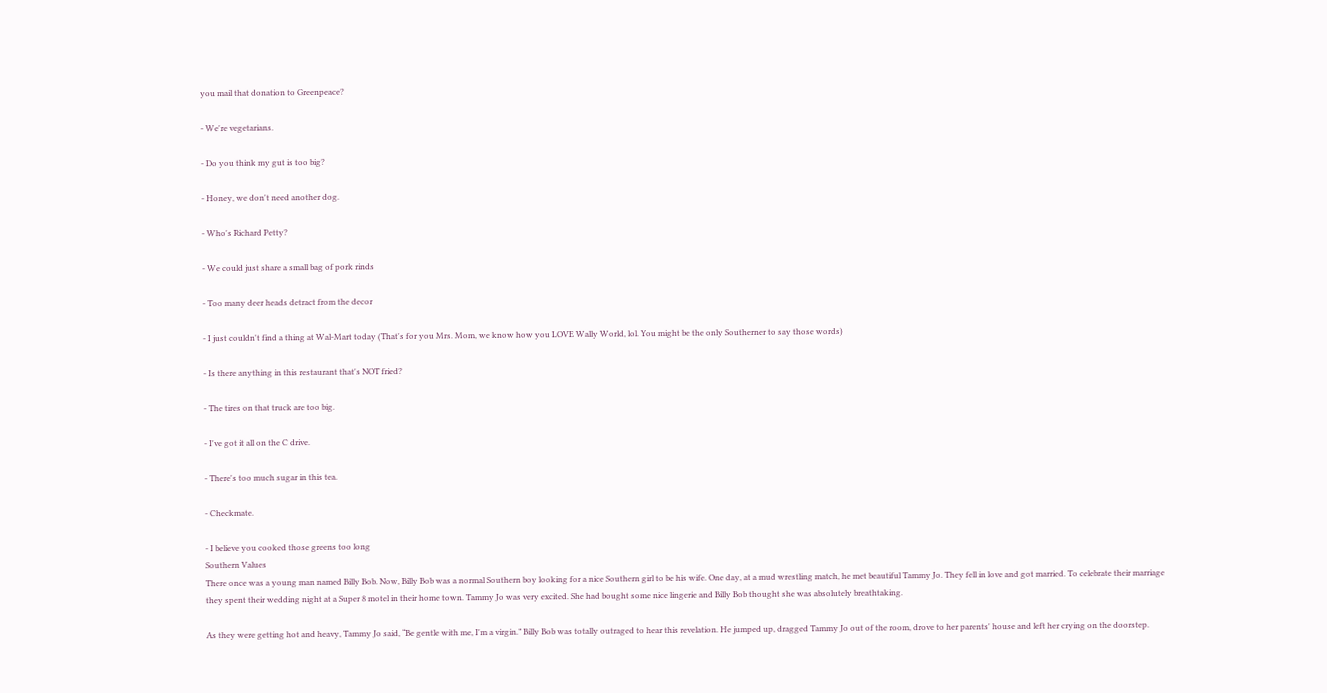you mail that donation to Greenpeace?

- We're vegetarians.

- Do you think my gut is too big?

- Honey, we don't need another dog.

- Who's Richard Petty?

- We could just share a small bag of pork rinds

- Too many deer heads detract from the decor

- I just couldn't find a thing at Wal-Mart today (That's for you Mrs. Mom, we know how you LOVE Wally World, lol. You might be the only Southerner to say those words)

- Is there anything in this restaurant that's NOT fried?

- The tires on that truck are too big.

- I've got it all on the C drive.

- There's too much sugar in this tea.

- Checkmate.

- I believe you cooked those greens too long
Southern Values
There once was a young man named Billy Bob. Now, Billy Bob was a normal Southern boy looking for a nice Southern girl to be his wife. One day, at a mud wrestling match, he met beautiful Tammy Jo. They fell in love and got married. To celebrate their marriage they spent their wedding night at a Super 8 motel in their home town. Tammy Jo was very excited. She had bought some nice lingerie and Billy Bob thought she was absolutely breathtaking.

As they were getting hot and heavy, Tammy Jo said, “Be gentle with me, I'm a virgin.” Billy Bob was totally outraged to hear this revelation. He jumped up, dragged Tammy Jo out of the room, drove to her parents' house and left her crying on the doorstep.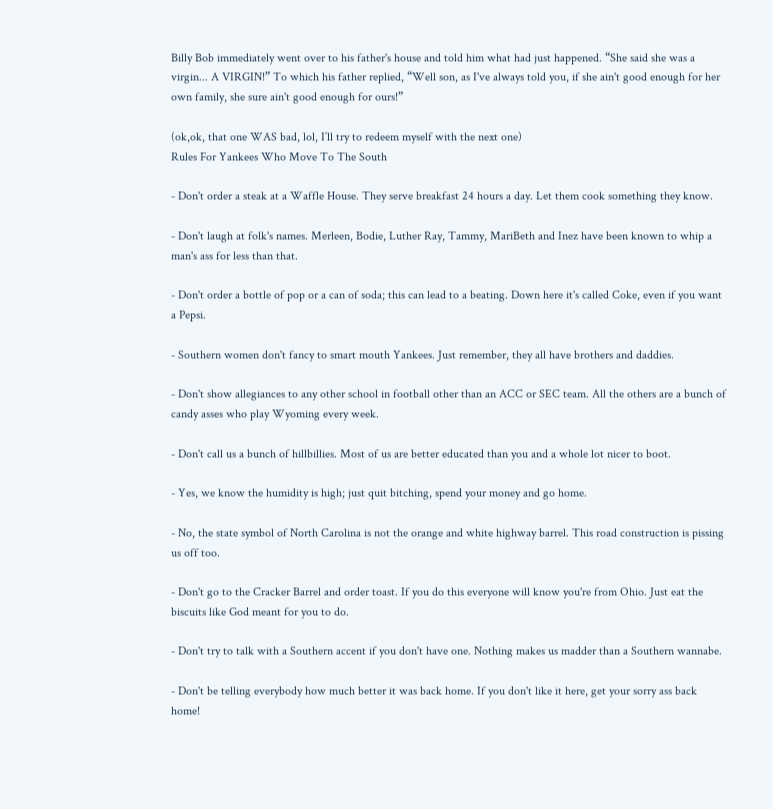Billy Bob immediately went over to his father's house and told him what had just happened. “She said she was a virgin... A VIRGIN!” To which his father replied, “Well son, as I've always told you, if she ain't good enough for her own family, she sure ain't good enough for ours!”

(ok,ok, that one WAS bad, lol, I’ll try to redeem myself with the next one)
Rules For Yankees Who Move To The South

- Don't order a steak at a Waffle House. They serve breakfast 24 hours a day. Let them cook something they know.

- Don't laugh at folk's names. Merleen, Bodie, Luther Ray, Tammy, MariBeth and Inez have been known to whip a man's ass for less than that.

- Don't order a bottle of pop or a can of soda; this can lead to a beating. Down here it's called Coke, even if you want a Pepsi.

- Southern women don't fancy to smart mouth Yankees. Just remember, they all have brothers and daddies.

- Don't show allegiances to any other school in football other than an ACC or SEC team. All the others are a bunch of candy asses who play Wyoming every week.

- Don't call us a bunch of hillbillies. Most of us are better educated than you and a whole lot nicer to boot.

- Yes, we know the humidity is high; just quit bitching, spend your money and go home.

- No, the state symbol of North Carolina is not the orange and white highway barrel. This road construction is pissing us off too.

- Don't go to the Cracker Barrel and order toast. If you do this everyone will know you're from Ohio. Just eat the biscuits like God meant for you to do.

- Don't try to talk with a Southern accent if you don't have one. Nothing makes us madder than a Southern wannabe.

- Don't be telling everybody how much better it was back home. If you don't like it here, get your sorry ass back home!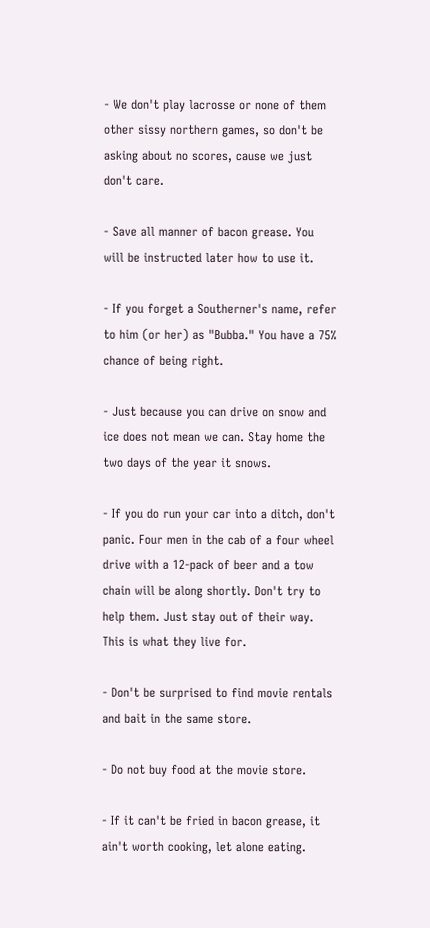- We don't play lacrosse or none of them other sissy northern games, so don't be asking about no scores, cause we just don't care.

- Save all manner of bacon grease. You will be instructed later how to use it.

- If you forget a Southerner's name, refer to him (or her) as "Bubba." You have a 75% chance of being right.

- Just because you can drive on snow and ice does not mean we can. Stay home the two days of the year it snows.

- If you do run your car into a ditch, don't panic. Four men in the cab of a four wheel drive with a 12-pack of beer and a tow chain will be along shortly. Don't try to help them. Just stay out of their way. This is what they live for.

- Don't be surprised to find movie rentals and bait in the same store.

- Do not buy food at the movie store.

- If it can't be fried in bacon grease, it ain't worth cooking, let alone eating.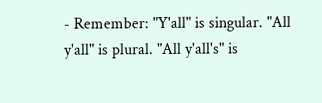- Remember: "Y'all" is singular. "All y'all" is plural. "All y'all's" is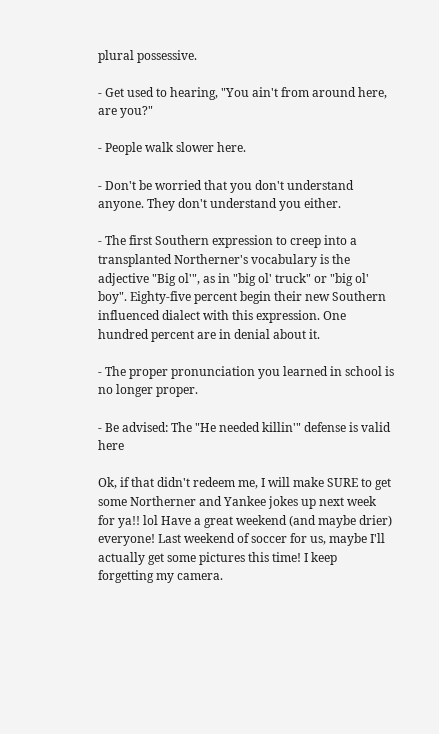plural possessive.

- Get used to hearing, "You ain't from around here, are you?"

- People walk slower here.

- Don't be worried that you don't understand anyone. They don't understand you either.

- The first Southern expression to creep into a transplanted Northerner's vocabulary is the adjective "Big ol'", as in "big ol' truck" or "big ol' boy". Eighty-five percent begin their new Southern influenced dialect with this expression. One hundred percent are in denial about it.

- The proper pronunciation you learned in school is no longer proper.

- Be advised: The "He needed killin'" defense is valid here

Ok, if that didn't redeem me, I will make SURE to get some Northerner and Yankee jokes up next week for ya!! lol Have a great weekend (and maybe drier) everyone! Last weekend of soccer for us, maybe I'll actually get some pictures this time! I keep forgetting my camera.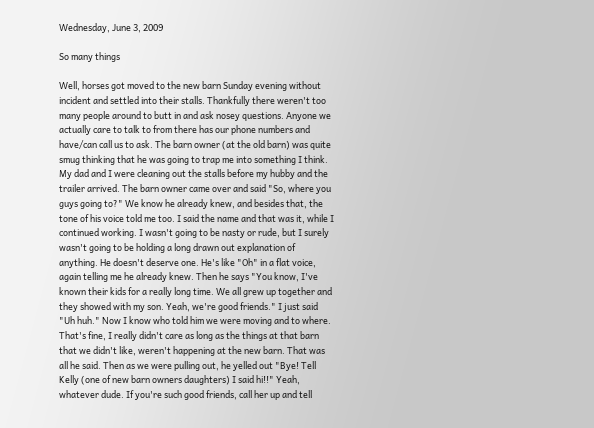Wednesday, June 3, 2009

So many things

Well, horses got moved to the new barn Sunday evening without incident and settled into their stalls. Thankfully there weren't too many people around to butt in and ask nosey questions. Anyone we actually care to talk to from there has our phone numbers and have/can call us to ask. The barn owner (at the old barn) was quite smug thinking that he was going to trap me into something I think. My dad and I were cleaning out the stalls before my hubby and the trailer arrived. The barn owner came over and said "So, where you guys going to?" We know he already knew, and besides that, the tone of his voice told me too. I said the name and that was it, while I continued working. I wasn't going to be nasty or rude, but I surely wasn't going to be holding a long drawn out explanation of anything. He doesn't deserve one. He's like "Oh" in a flat voice, again telling me he already knew. Then he says "You know, I've known their kids for a really long time. We all grew up together and they showed with my son. Yeah, we're good friends." I just said "Uh huh." Now I know who told him we were moving and to where. That's fine, I really didn't care as long as the things at that barn that we didn't like, weren't happening at the new barn. That was all he said. Then as we were pulling out, he yelled out "Bye! Tell Kelly (one of new barn owners daughters) I said hi!!" Yeah, whatever dude. If you're such good friends, call her up and tell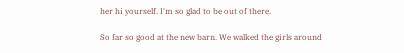her hi yourself. I'm so glad to be out of there.

So far so good at the new barn. We walked the girls around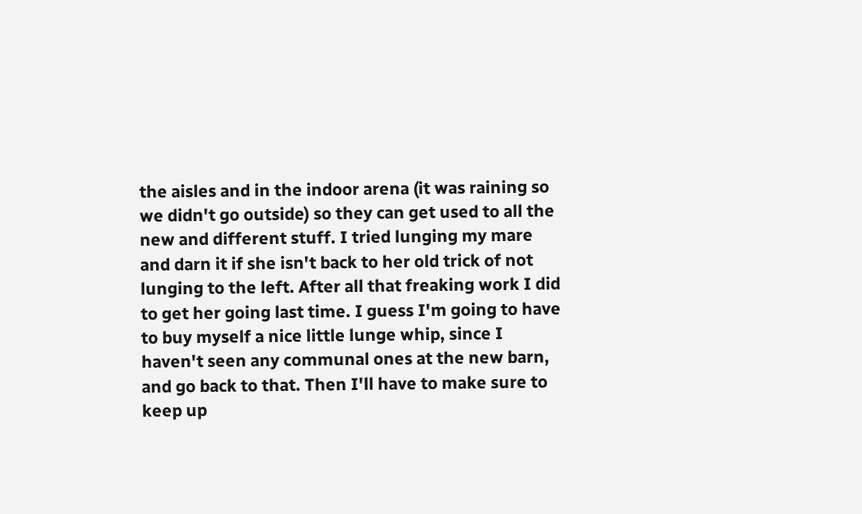the aisles and in the indoor arena (it was raining so we didn't go outside) so they can get used to all the new and different stuff. I tried lunging my mare and darn it if she isn't back to her old trick of not lunging to the left. After all that freaking work I did to get her going last time. I guess I'm going to have to buy myself a nice little lunge whip, since I haven't seen any communal ones at the new barn, and go back to that. Then I'll have to make sure to keep up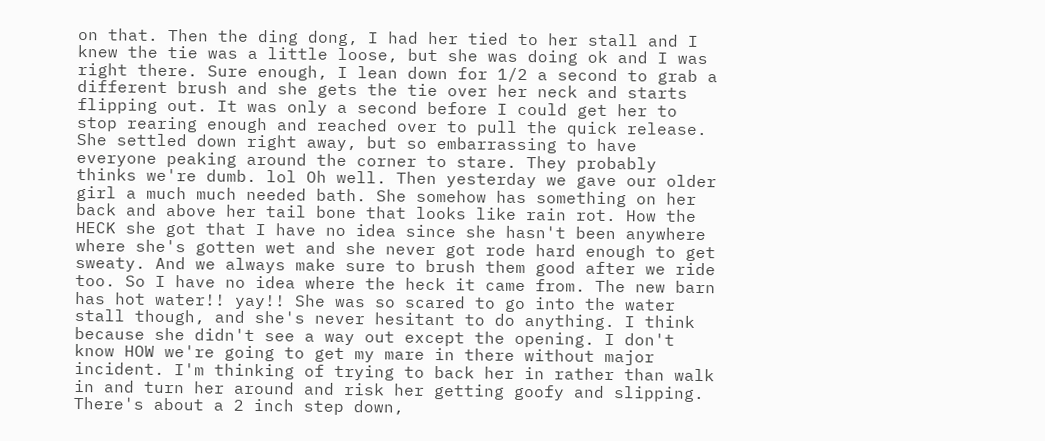on that. Then the ding dong, I had her tied to her stall and I knew the tie was a little loose, but she was doing ok and I was right there. Sure enough, I lean down for 1/2 a second to grab a different brush and she gets the tie over her neck and starts flipping out. It was only a second before I could get her to stop rearing enough and reached over to pull the quick release. She settled down right away, but so embarrassing to have everyone peaking around the corner to stare. They probably thinks we're dumb. lol Oh well. Then yesterday we gave our older girl a much much needed bath. She somehow has something on her back and above her tail bone that looks like rain rot. How the HECK she got that I have no idea since she hasn't been anywhere where she's gotten wet and she never got rode hard enough to get sweaty. And we always make sure to brush them good after we ride too. So I have no idea where the heck it came from. The new barn has hot water!! yay!! She was so scared to go into the water stall though, and she's never hesitant to do anything. I think because she didn't see a way out except the opening. I don't know HOW we're going to get my mare in there without major incident. I'm thinking of trying to back her in rather than walk in and turn her around and risk her getting goofy and slipping. There's about a 2 inch step down,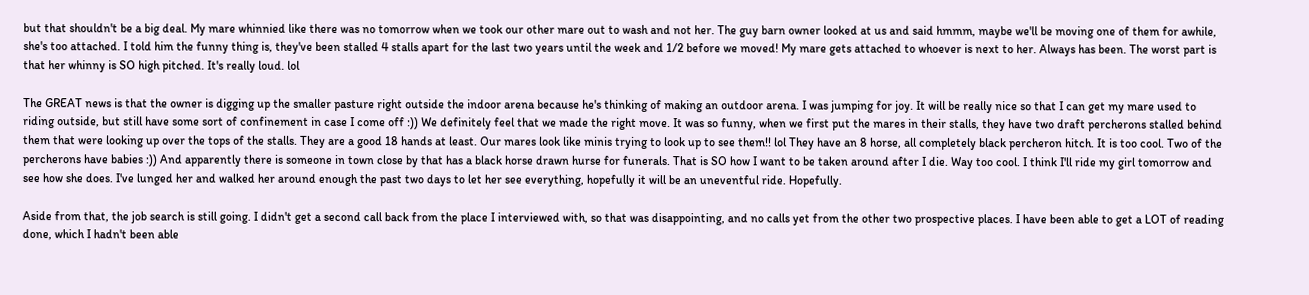but that shouldn't be a big deal. My mare whinnied like there was no tomorrow when we took our other mare out to wash and not her. The guy barn owner looked at us and said hmmm, maybe we'll be moving one of them for awhile, she's too attached. I told him the funny thing is, they've been stalled 4 stalls apart for the last two years until the week and 1/2 before we moved! My mare gets attached to whoever is next to her. Always has been. The worst part is that her whinny is SO high pitched. It's really loud. lol

The GREAT news is that the owner is digging up the smaller pasture right outside the indoor arena because he's thinking of making an outdoor arena. I was jumping for joy. It will be really nice so that I can get my mare used to riding outside, but still have some sort of confinement in case I come off :)) We definitely feel that we made the right move. It was so funny, when we first put the mares in their stalls, they have two draft percherons stalled behind them that were looking up over the tops of the stalls. They are a good 18 hands at least. Our mares look like minis trying to look up to see them!! lol They have an 8 horse, all completely black percheron hitch. It is too cool. Two of the percherons have babies :)) And apparently there is someone in town close by that has a black horse drawn hurse for funerals. That is SO how I want to be taken around after I die. Way too cool. I think I'll ride my girl tomorrow and see how she does. I've lunged her and walked her around enough the past two days to let her see everything, hopefully it will be an uneventful ride. Hopefully.

Aside from that, the job search is still going. I didn't get a second call back from the place I interviewed with, so that was disappointing, and no calls yet from the other two prospective places. I have been able to get a LOT of reading done, which I hadn't been able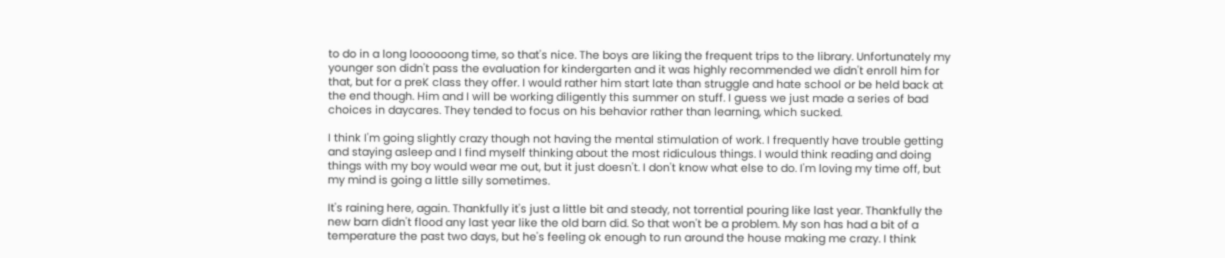to do in a long loooooong time, so that's nice. The boys are liking the frequent trips to the library. Unfortunately my younger son didn't pass the evaluation for kindergarten and it was highly recommended we didn't enroll him for that, but for a preK class they offer. I would rather him start late than struggle and hate school or be held back at the end though. Him and I will be working diligently this summer on stuff. I guess we just made a series of bad choices in daycares. They tended to focus on his behavior rather than learning, which sucked.

I think I'm going slightly crazy though not having the mental stimulation of work. I frequently have trouble getting and staying asleep and I find myself thinking about the most ridiculous things. I would think reading and doing things with my boy would wear me out, but it just doesn't. I don't know what else to do. I'm loving my time off, but my mind is going a little silly sometimes.

It's raining here, again. Thankfully it's just a little bit and steady, not torrential pouring like last year. Thankfully the new barn didn't flood any last year like the old barn did. So that won't be a problem. My son has had a bit of a temperature the past two days, but he's feeling ok enough to run around the house making me crazy. I think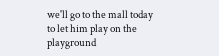we'll go to the mall today to let him play on the playground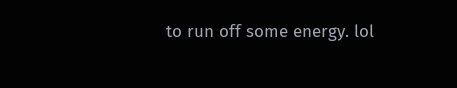to run off some energy. lol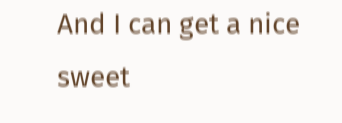And I can get a nice sweet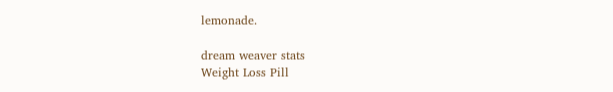lemonade.

dream weaver stats
Weight Loss Pill